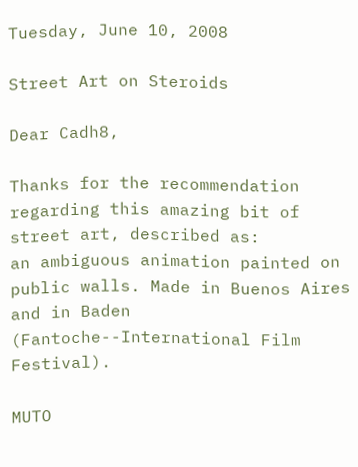Tuesday, June 10, 2008

Street Art on Steroids

Dear Cadh8,

Thanks for the recommendation regarding this amazing bit of street art, described as:
an ambiguous animation painted on public walls. Made in Buenos Aires and in Baden (Fantoche--International Film Festival).

MUTO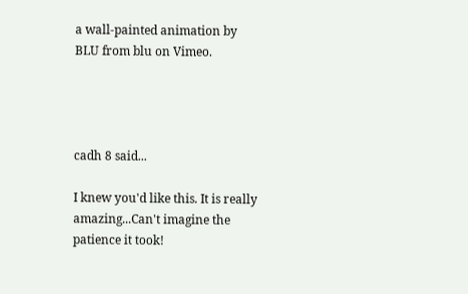a wall-painted animation by BLU from blu on Vimeo.




cadh 8 said...

I knew you'd like this. It is really amazing...Can't imagine the patience it took!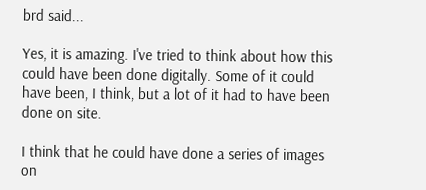brd said...

Yes, it is amazing. I've tried to think about how this could have been done digitally. Some of it could have been, I think, but a lot of it had to have been done on site.

I think that he could have done a series of images on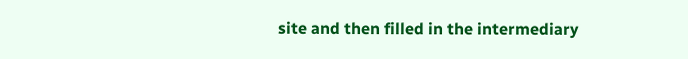site and then filled in the intermediary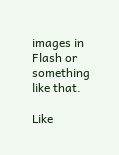images in Flash or something like that.

Like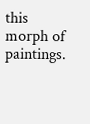this morph of paintings.